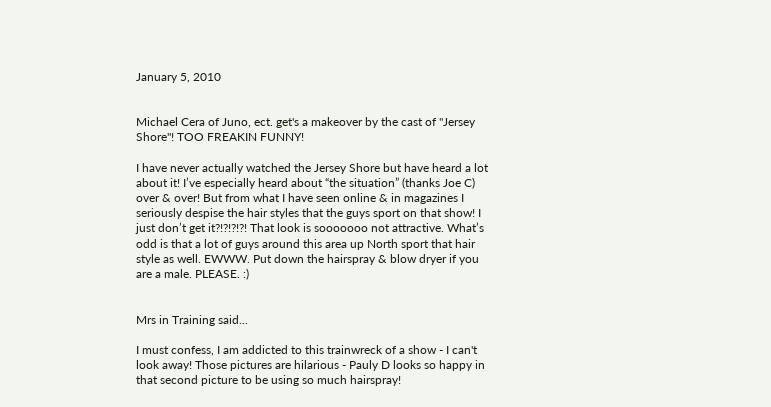January 5, 2010


Michael Cera of Juno, ect. get's a makeover by the cast of "Jersey Shore"! TOO FREAKIN FUNNY!

I have never actually watched the Jersey Shore but have heard a lot about it! I’ve especially heard about “the situation” (thanks Joe C) over & over! But from what I have seen online & in magazines I seriously despise the hair styles that the guys sport on that show! I just don’t get it?!?!?!?! That look is sooooooo not attractive. What’s odd is that a lot of guys around this area up North sport that hair style as well. EWWW. Put down the hairspray & blow dryer if you are a male. PLEASE. :)


Mrs in Training said...

I must confess, I am addicted to this trainwreck of a show - I can't look away! Those pictures are hilarious - Pauly D looks so happy in that second picture to be using so much hairspray!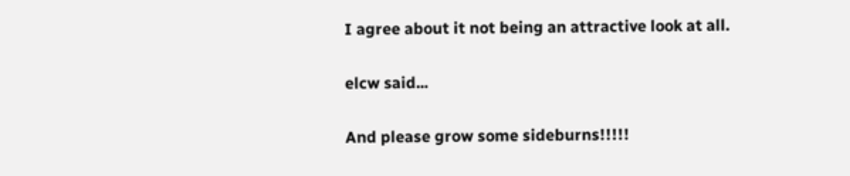I agree about it not being an attractive look at all.

elcw said...

And please grow some sideburns!!!!!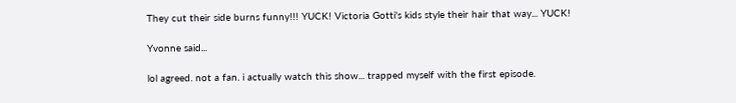They cut their side burns funny!!! YUCK! Victoria Gotti's kids style their hair that way... YUCK!

Yvonne said...

lol agreed. not a fan. i actually watch this show... trapped myself with the first episode.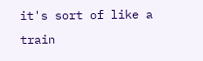it's sort of like a train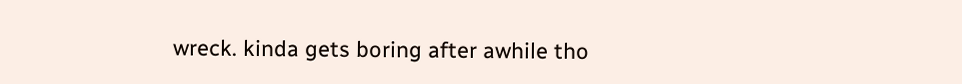wreck. kinda gets boring after awhile tho